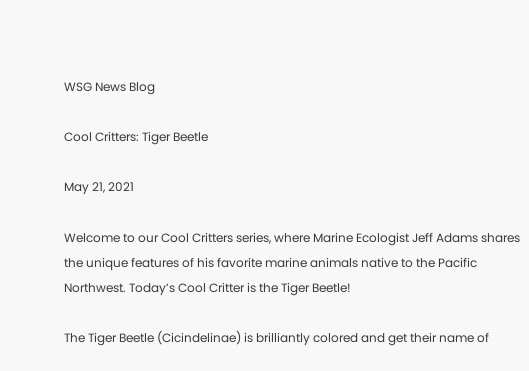WSG News Blog

Cool Critters: Tiger Beetle

May 21, 2021

Welcome to our Cool Critters series, where Marine Ecologist Jeff Adams shares the unique features of his favorite marine animals native to the Pacific Northwest. Today’s Cool Critter is the Tiger Beetle!

The Tiger Beetle (Cicindelinae) is brilliantly colored and get their name of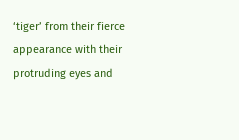‘tiger’ from their fierce appearance with their protruding eyes and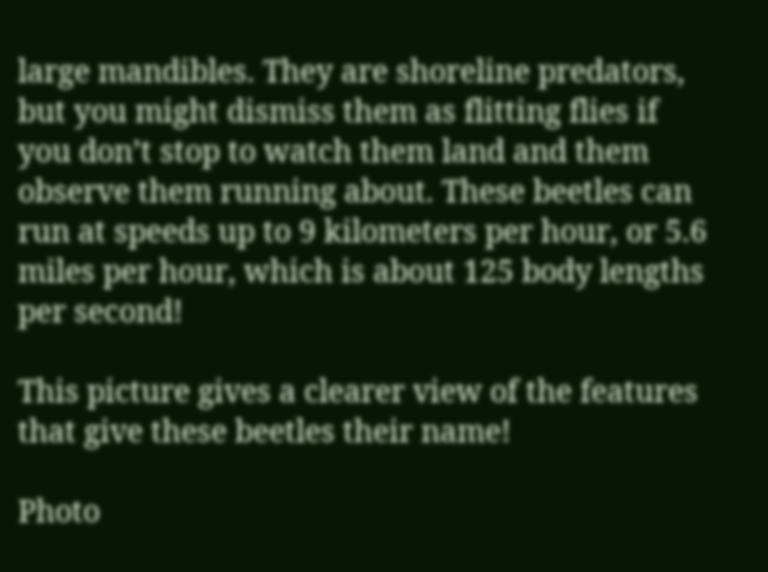large mandibles. They are shoreline predators, but you might dismiss them as flitting flies if you don’t stop to watch them land and them observe them running about. These beetles can run at speeds up to 9 kilometers per hour, or 5.6 miles per hour, which is about 125 body lengths per second!

This picture gives a clearer view of the features that give these beetles their name!

Photo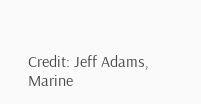Credit: Jeff Adams, Marine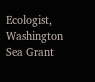Ecologist, Washington Sea Grant